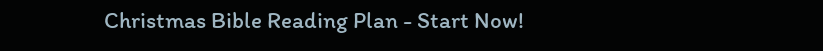Christmas Bible Reading Plan - Start Now!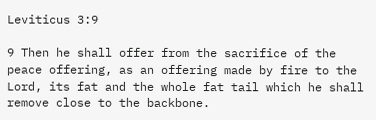Leviticus 3:9

9 Then he shall offer from the sacrifice of the peace offering, as an offering made by fire to the Lord, its fat and the whole fat tail which he shall remove close to the backbone.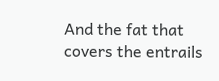And the fat that covers the entrails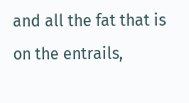and all the fat that is on the entrails,